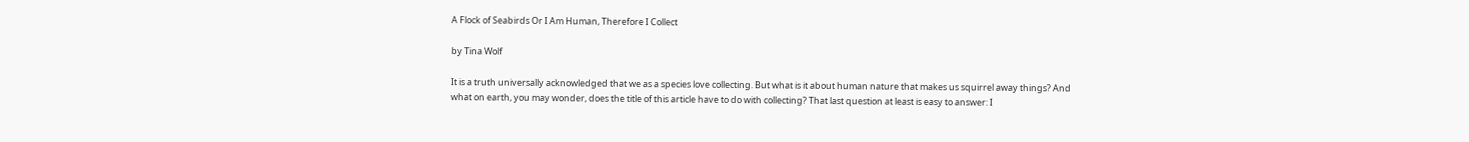A Flock of Seabirds Or I Am Human, Therefore I Collect

by Tina Wolf

It is a truth universally acknowledged that we as a species love collecting. But what is it about human nature that makes us squirrel away things? And what on earth, you may wonder, does the title of this article have to do with collecting? That last question at least is easy to answer: I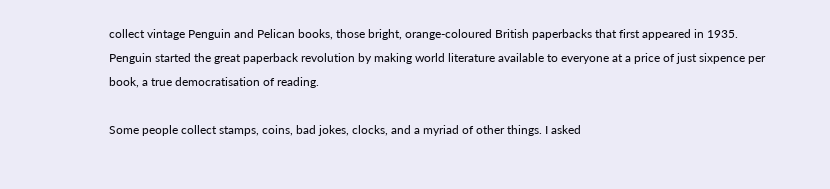collect vintage Penguin and Pelican books, those bright, orange-coloured British paperbacks that first appeared in 1935. Penguin started the great paperback revolution by making world literature available to everyone at a price of just sixpence per book, a true democratisation of reading.

Some people collect stamps, coins, bad jokes, clocks, and a myriad of other things. I asked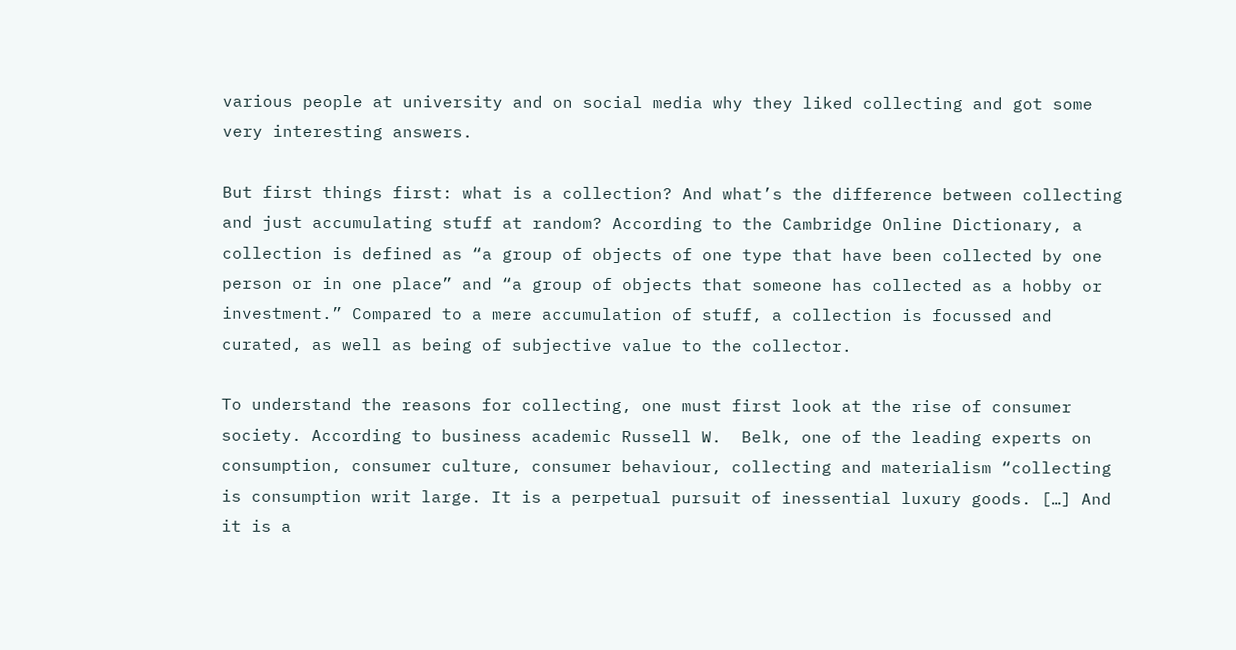various people at university and on social media why they liked collecting and got some very interesting answers.

But first things first: what is a collection? And what’s the difference between collecting and just accumulating stuff at random? According to the Cambridge Online Dictionary, a collection is defined as “a group of objects of one type that have been collected by one person or in one place” and “a group of objects that someone has collected as a hobby or investment.” Compared to a mere accumulation of stuff, a collection is focussed and curated, as well as being of subjective value to the collector.

To understand the reasons for collecting, one must first look at the rise of consumer society. According to business academic Russell W.  Belk, one of the leading experts on consumption, consumer culture, consumer behaviour, collecting and materialism “collecting is consumption writ large. It is a perpetual pursuit of inessential luxury goods. […] And it is a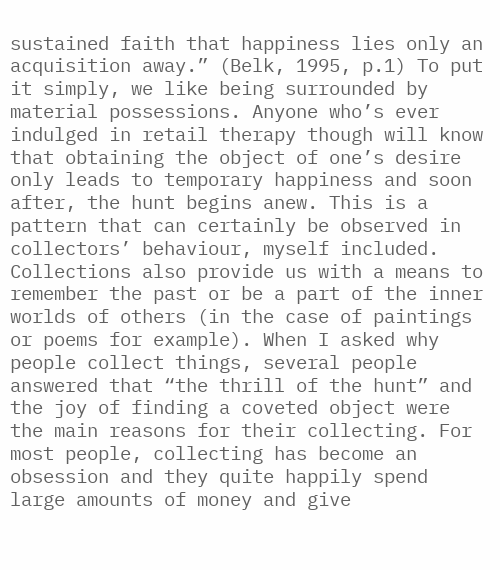sustained faith that happiness lies only an acquisition away.” (Belk, 1995, p.1) To put it simply, we like being surrounded by material possessions. Anyone who’s ever indulged in retail therapy though will know that obtaining the object of one’s desire only leads to temporary happiness and soon after, the hunt begins anew. This is a pattern that can certainly be observed in collectors’ behaviour, myself included. Collections also provide us with a means to remember the past or be a part of the inner worlds of others (in the case of paintings or poems for example). When I asked why people collect things, several people answered that “the thrill of the hunt” and the joy of finding a coveted object were the main reasons for their collecting. For most people, collecting has become an obsession and they quite happily spend large amounts of money and give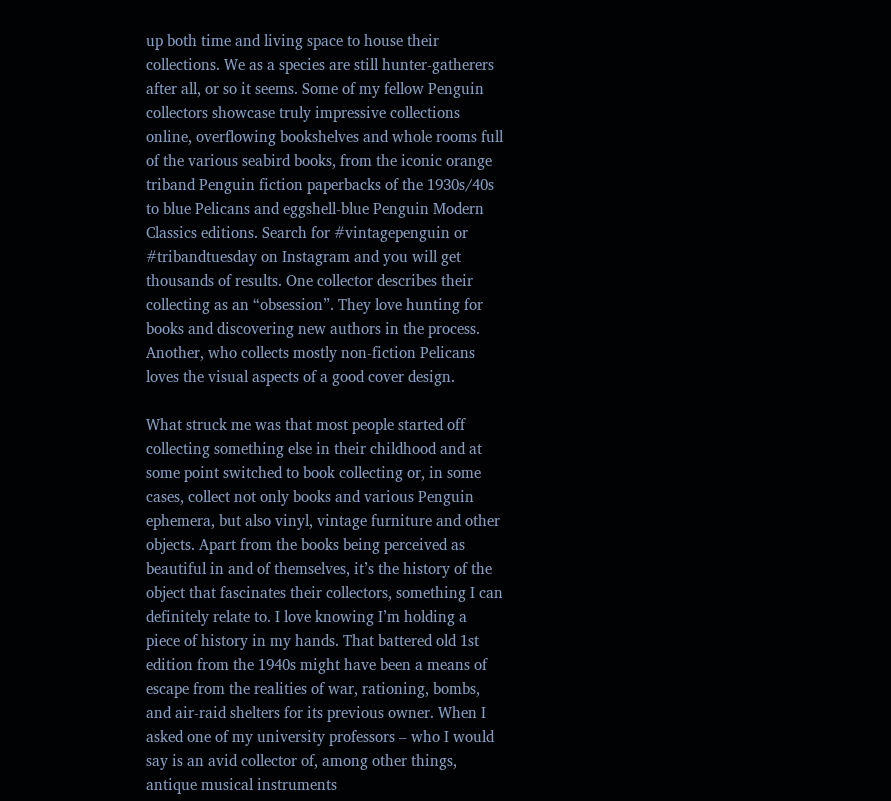up both time and living space to house their collections. We as a species are still hunter-gatherers after all, or so it seems. Some of my fellow Penguin collectors showcase truly impressive collections online, overflowing bookshelves and whole rooms full of the various seabird books, from the iconic orange triband Penguin fiction paperbacks of the 1930s/40s to blue Pelicans and eggshell-blue Penguin Modern Classics editions. Search for #vintagepenguin or #tribandtuesday on Instagram and you will get thousands of results. One collector describes their collecting as an “obsession”. They love hunting for books and discovering new authors in the process. Another, who collects mostly non-fiction Pelicans loves the visual aspects of a good cover design.

What struck me was that most people started off collecting something else in their childhood and at some point switched to book collecting or, in some cases, collect not only books and various Penguin ephemera, but also vinyl, vintage furniture and other objects. Apart from the books being perceived as beautiful in and of themselves, it’s the history of the object that fascinates their collectors, something I can definitely relate to. I love knowing I’m holding a piece of history in my hands. That battered old 1st edition from the 1940s might have been a means of escape from the realities of war, rationing, bombs, and air-raid shelters for its previous owner. When I asked one of my university professors – who I would say is an avid collector of, among other things, antique musical instruments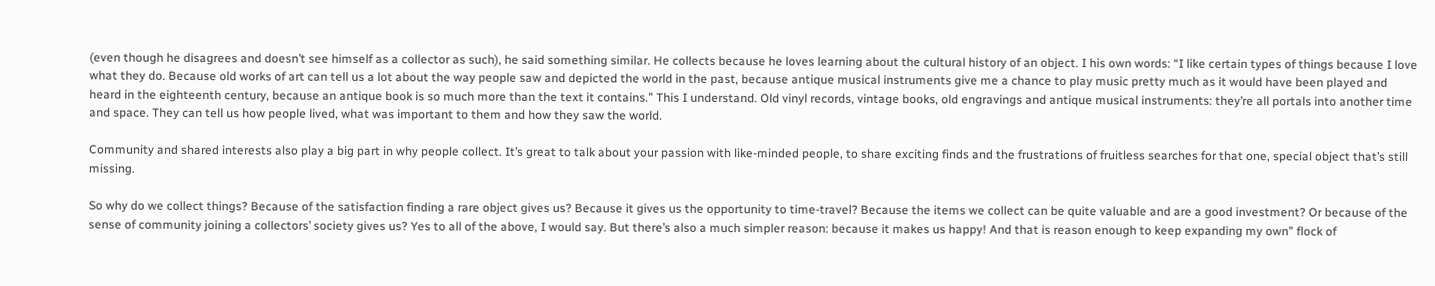(even though he disagrees and doesn’t see himself as a collector as such), he said something similar. He collects because he loves learning about the cultural history of an object. I his own words: “I like certain types of things because I love what they do. Because old works of art can tell us a lot about the way people saw and depicted the world in the past, because antique musical instruments give me a chance to play music pretty much as it would have been played and heard in the eighteenth century, because an antique book is so much more than the text it contains.” This I understand. Old vinyl records, vintage books, old engravings and antique musical instruments: they’re all portals into another time and space. They can tell us how people lived, what was important to them and how they saw the world.

Community and shared interests also play a big part in why people collect. It’s great to talk about your passion with like-minded people, to share exciting finds and the frustrations of fruitless searches for that one, special object that’s still missing.

So why do we collect things? Because of the satisfaction finding a rare object gives us? Because it gives us the opportunity to time-travel? Because the items we collect can be quite valuable and are a good investment? Or because of the sense of community joining a collectors’ society gives us? Yes to all of the above, I would say. But there’s also a much simpler reason: because it makes us happy! And that is reason enough to keep expanding my own” flock of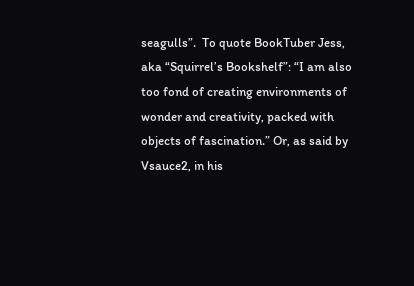seagulls”.  To quote BookTuber Jess, aka “Squirrel’s Bookshelf”: “I am also too fond of creating environments of wonder and creativity, packed with objects of fascination.” Or, as said by Vsauce2, in his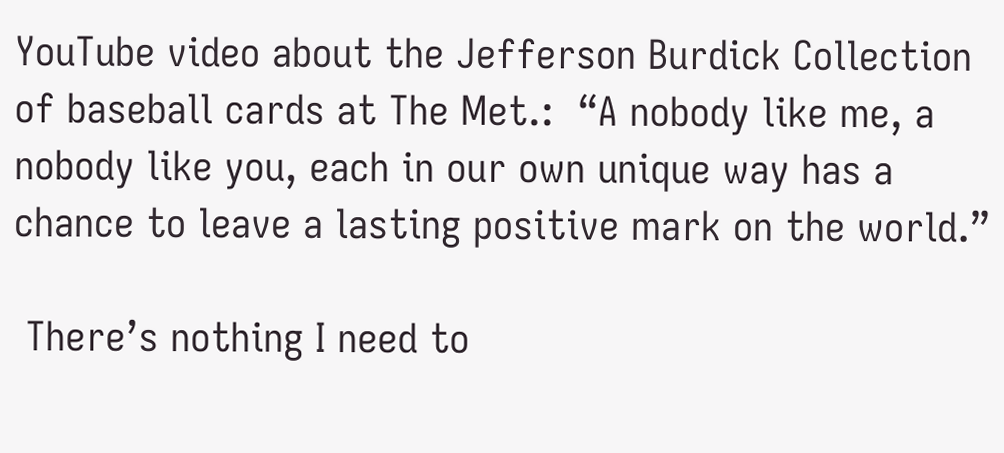YouTube video about the Jefferson Burdick Collection of baseball cards at The Met.:  “A nobody like me, a nobody like you, each in our own unique way has a chance to leave a lasting positive mark on the world.”

 There’s nothing I need to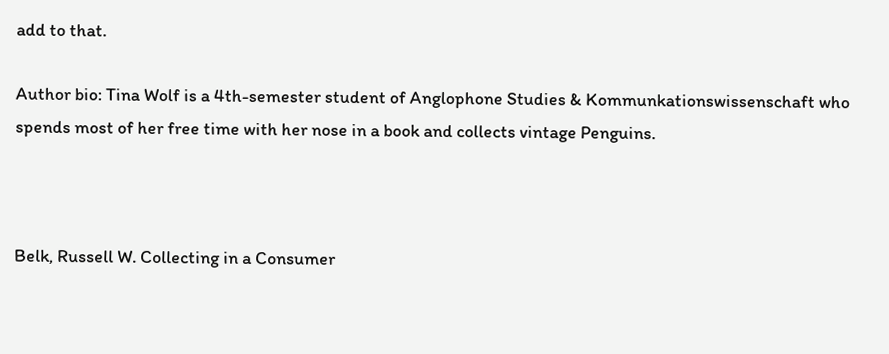add to that.

Author bio: Tina Wolf is a 4th-semester student of Anglophone Studies & Kommunkationswissenschaft who spends most of her free time with her nose in a book and collects vintage Penguins.



Belk, Russell W. Collecting in a Consumer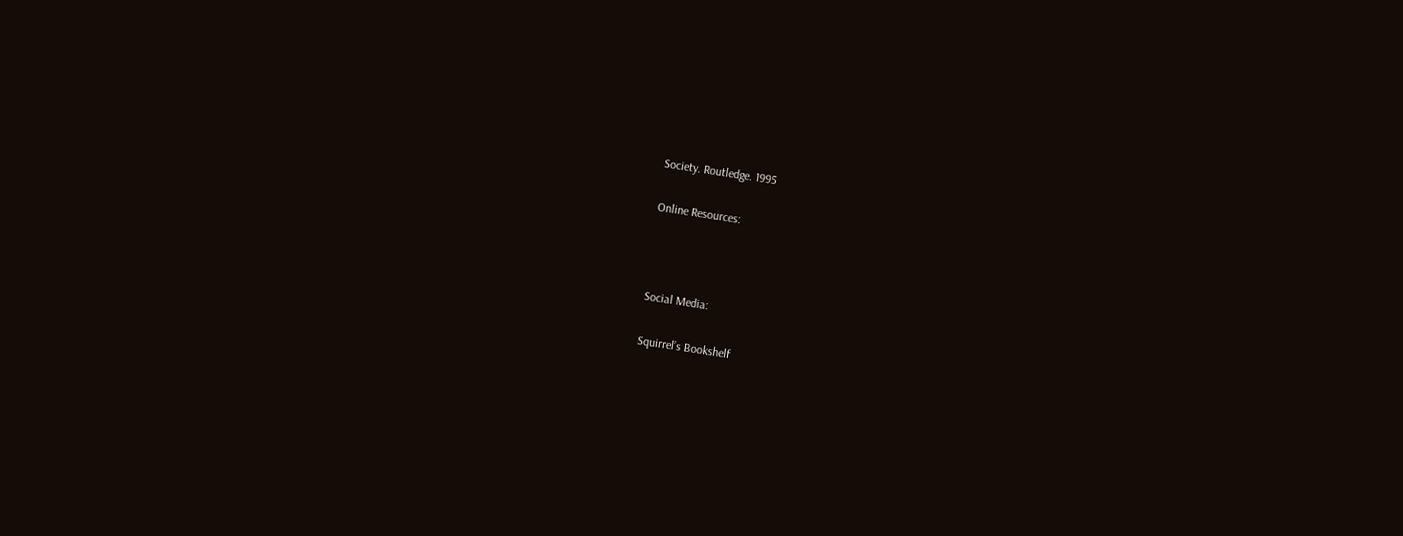Society. Routledge. 1995

Online Resources:



Social Media:

Squirrel’s Bookshelf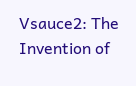Vsauce2: The Invention of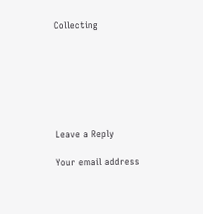Collecting







Leave a Reply

Your email address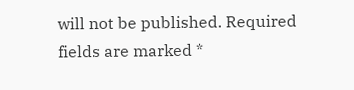will not be published. Required fields are marked *